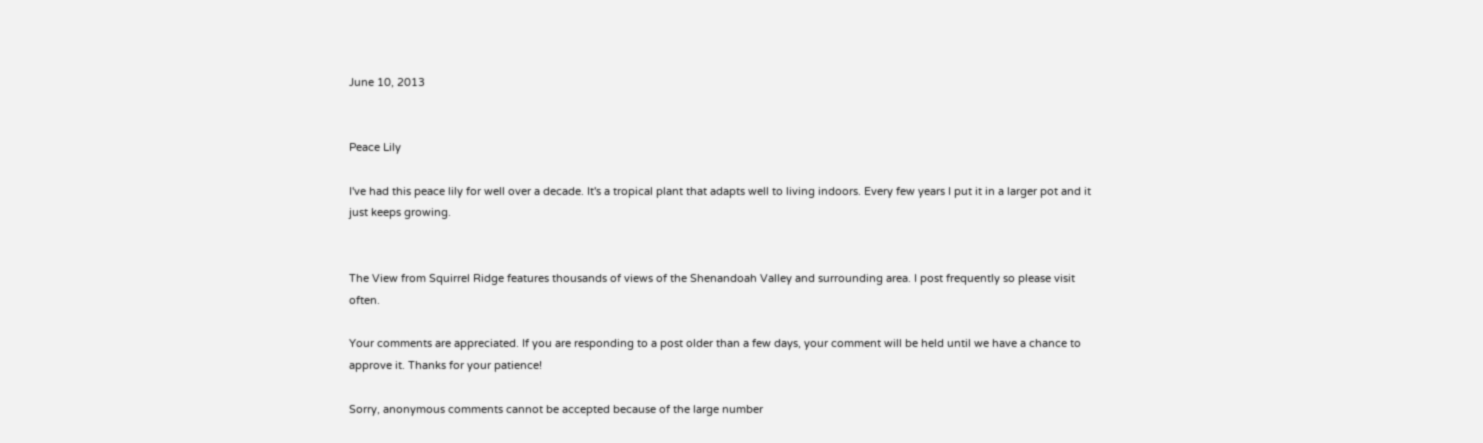June 10, 2013


Peace Lily

I've had this peace lily for well over a decade. It's a tropical plant that adapts well to living indoors. Every few years I put it in a larger pot and it just keeps growing.


The View from Squirrel Ridge features thousands of views of the Shenandoah Valley and surrounding area. I post frequently so please visit often.

Your comments are appreciated. If you are responding to a post older than a few days, your comment will be held until we have a chance to approve it. Thanks for your patience!

Sorry, anonymous comments cannot be accepted because of the large number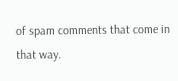of spam comments that come in that way.